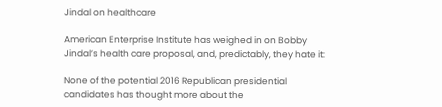Jindal on healthcare

American Enterprise Institute has weighed in on Bobby Jindal’s health care proposal, and, predictably, they hate it:

None of the potential 2016 Republican presidential candidates has thought more about the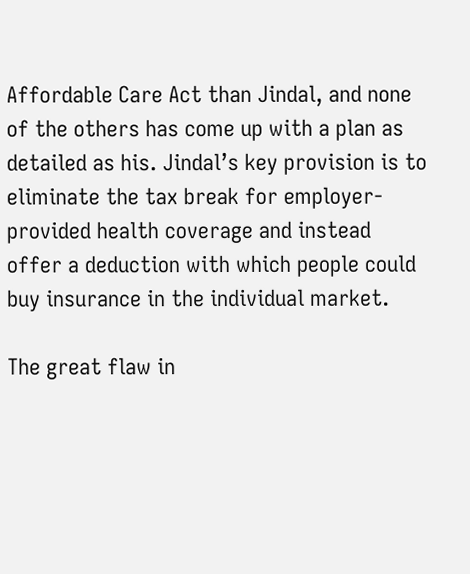Affordable Care Act than Jindal, and none of the others has come up with a plan as detailed as his. Jindal’s key provision is to eliminate the tax break for employer-provided health coverage and instead offer a deduction with which people could buy insurance in the individual market.

The great flaw in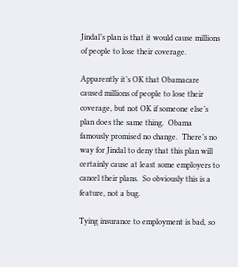Jindal’s plan is that it would cause millions of people to lose their coverage.

Apparently it’s OK that Obamacare caused millions of people to lose their coverage, but not OK if someone else’s plan does the same thing.  Obama famously promised no change.  There’s no way for Jindal to deny that this plan will certainly cause at least some employers to cancel their plans.  So obviously this is a feature, not a bug.

Tying insurance to employment is bad, so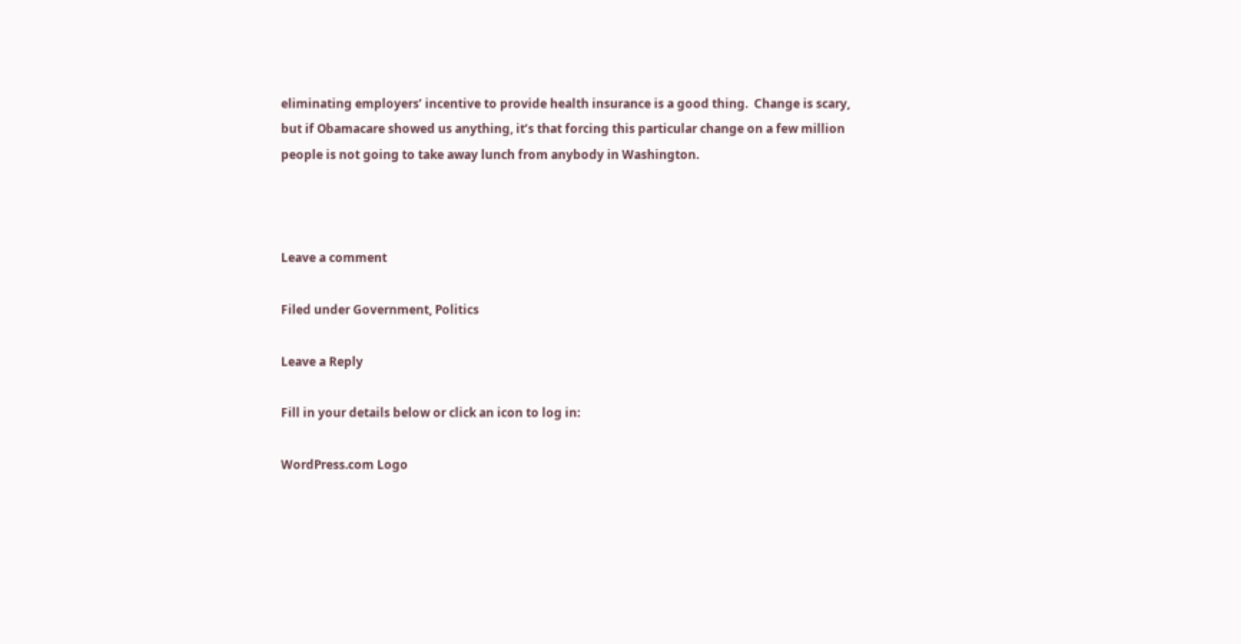eliminating employers’ incentive to provide health insurance is a good thing.  Change is scary, but if Obamacare showed us anything, it’s that forcing this particular change on a few million people is not going to take away lunch from anybody in Washington.



Leave a comment

Filed under Government, Politics

Leave a Reply

Fill in your details below or click an icon to log in:

WordPress.com Logo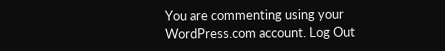You are commenting using your WordPress.com account. Log Out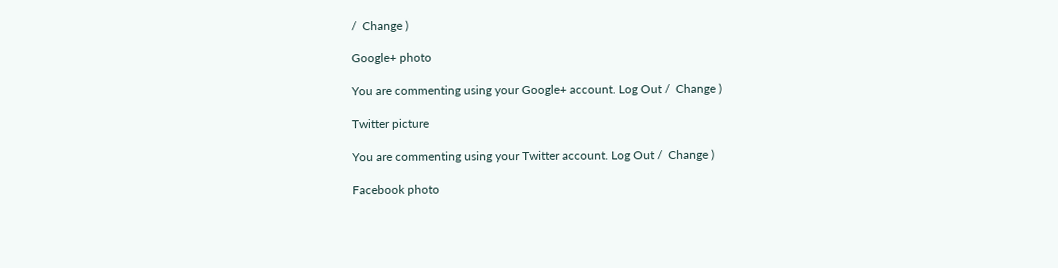/  Change )

Google+ photo

You are commenting using your Google+ account. Log Out /  Change )

Twitter picture

You are commenting using your Twitter account. Log Out /  Change )

Facebook photo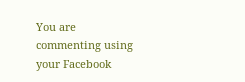You are commenting using your Facebook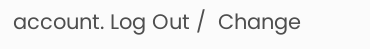account. Log Out /  Change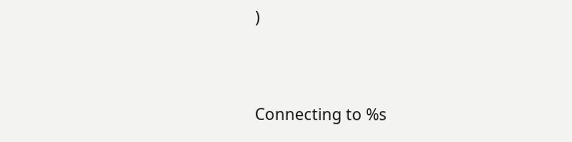)


Connecting to %s